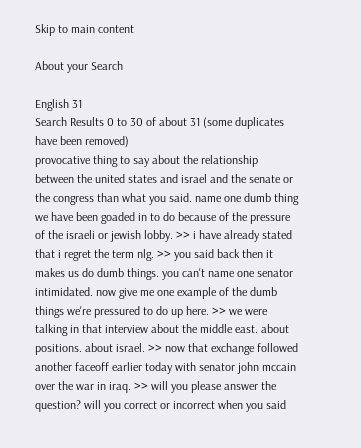Skip to main content

About your Search

English 31
Search Results 0 to 30 of about 31 (some duplicates have been removed)
provocative thing to say about the relationship between the united states and israel and the senate or the congress than what you said. name one dumb thing we have been goaded in to do because of the pressure of the israeli or jewish lobby. >> i have already stated that i regret the term nlg. >> you said back then it makes us do dumb things. you can't name one senator intimidated. now give me one example of the dumb things we're pressured to do up here. >> we were talking in that interview about the middle east. about positions. about israel. >> now that exchange followed another faceoff earlier today with senator john mccain over the war in iraq. >> will you please answer the question? will you correct or incorrect when you said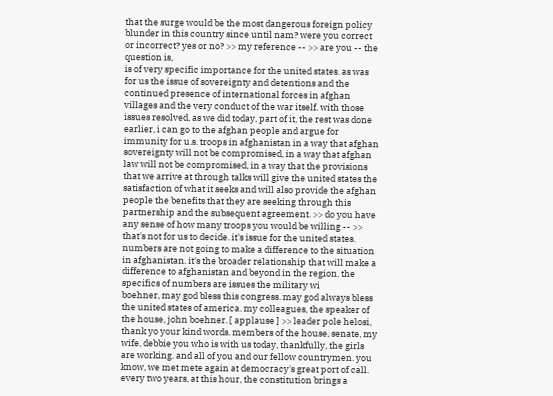that the surge would be the most dangerous foreign policy blunder in this country since until nam? were you correct or incorrect? yes or no? >> my reference -- >> are you -- the question is,
is of very specific importance for the united states. as was for us the issue of sovereignty and detentions and the continued presence of international forces in afghan villages and the very conduct of the war itself. with those issues resolved, as we did today, part of it, the rest was done earlier, i can go to the afghan people and argue for immunity for u.s. troops in afghanistan in a way that afghan sovereignty will not be compromised, in a way that afghan law will not be compromised, in a way that the provisions that we arrive at through talks will give the united states the satisfaction of what it seeks and will also provide the afghan people the benefits that they are seeking through this partnership and the subsequent agreement. >> do you have any sense of how many troops you would be willing -- >> that's not for us to decide. it's issue for the united states. numbers are not going to make a difference to the situation in afghanistan. it's the broader relationship that will make a difference to afghanistan and beyond in the region. the specifics of numbers are issues the military wi
boehner, may god bless this congress. may god always bless the united states of america. my colleagues, the speaker of the house, john boehner. [ applause ] >> leader pole helosi, thank yo your kind words. members of the house, senate, my wife, debbie you who is with us today, thankfully, the girls are working. and all of you and our fellow countrymen. you know, we met mete again at democracy's great port of call. every two years, at this hour, the constitution brings a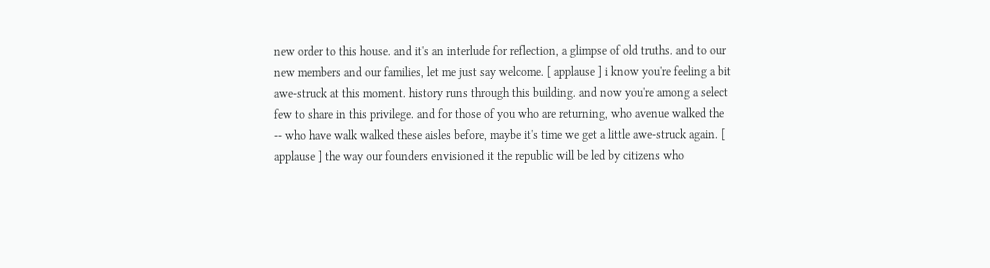new order to this house. and it's an interlude for reflection, a glimpse of old truths. and to our new members and our families, let me just say welcome. [ applause ] i know you're feeling a bit awe-struck at this moment. history runs through this building. and now you're among a select few to share in this privilege. and for those of you who are returning, who avenue walked the -- who have walk walked these aisles before, maybe it's time we get a little awe-struck again. [ applause ] the way our founders envisioned it the republic will be led by citizens who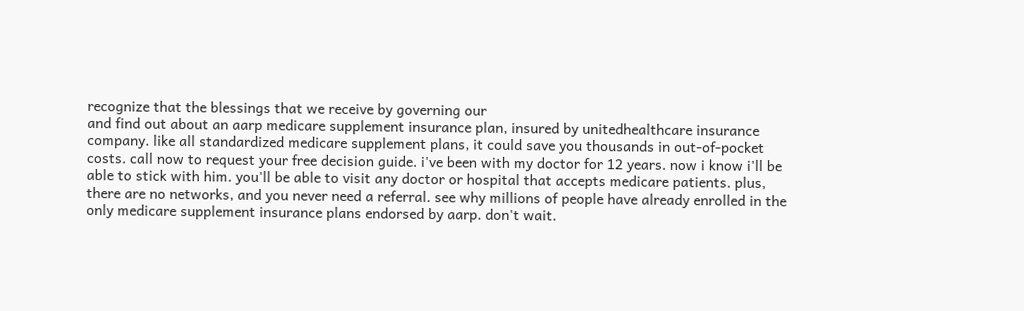recognize that the blessings that we receive by governing our
and find out about an aarp medicare supplement insurance plan, insured by unitedhealthcare insurance company. like all standardized medicare supplement plans, it could save you thousands in out-of-pocket costs. call now to request your free decision guide. i've been with my doctor for 12 years. now i know i'll be able to stick with him. you'll be able to visit any doctor or hospital that accepts medicare patients. plus, there are no networks, and you never need a referral. see why millions of people have already enrolled in the only medicare supplement insurance plans endorsed by aarp. don't wait.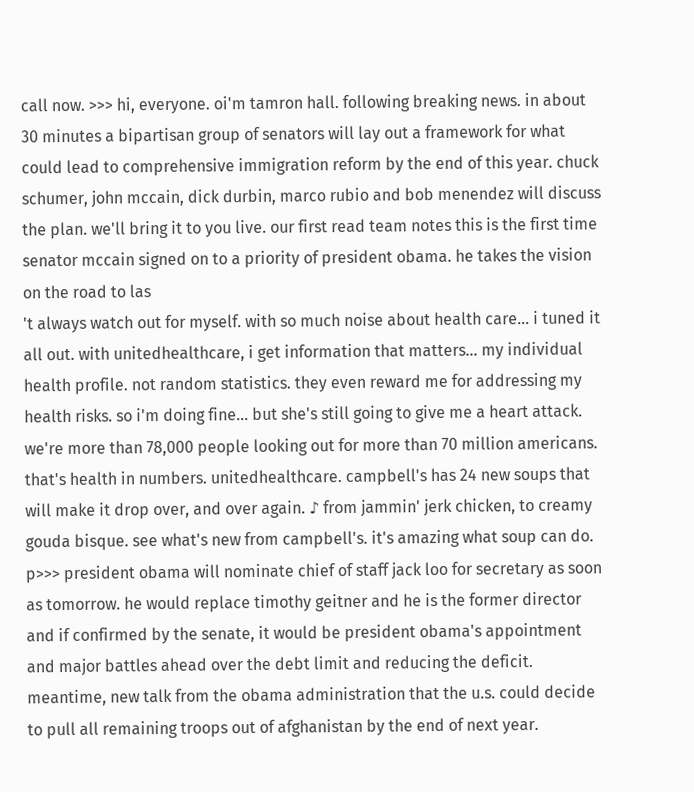call now. >>> hi, everyone. oi'm tamron hall. following breaking news. in about 30 minutes a bipartisan group of senators will lay out a framework for what could lead to comprehensive immigration reform by the end of this year. chuck schumer, john mccain, dick durbin, marco rubio and bob menendez will discuss the plan. we'll bring it to you live. our first read team notes this is the first time senator mccain signed on to a priority of president obama. he takes the vision on the road to las
't always watch out for myself. with so much noise about health care... i tuned it all out. with unitedhealthcare, i get information that matters... my individual health profile. not random statistics. they even reward me for addressing my health risks. so i'm doing fine... but she's still going to give me a heart attack. we're more than 78,000 people looking out for more than 70 million americans. that's health in numbers. unitedhealthcare. campbell's has 24 new soups that will make it drop over, and over again. ♪ from jammin' jerk chicken, to creamy gouda bisque. see what's new from campbell's. it's amazing what soup can do. p>>> president obama will nominate chief of staff jack loo for secretary as soon as tomorrow. he would replace timothy geitner and he is the former director and if confirmed by the senate, it would be president obama's appointment and major battles ahead over the debt limit and reducing the deficit. meantime, new talk from the obama administration that the u.s. could decide to pull all remaining troops out of afghanistan by the end of next year.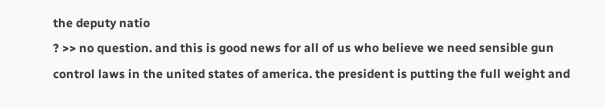the deputy natio
? >> no question. and this is good news for all of us who believe we need sensible gun control laws in the united states of america. the president is putting the full weight and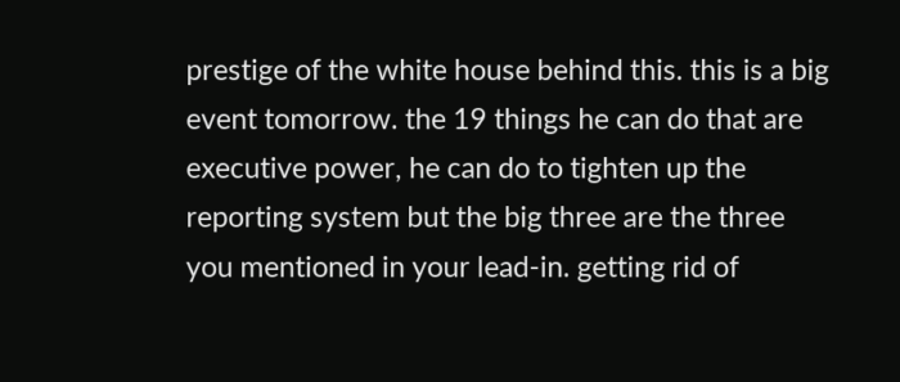prestige of the white house behind this. this is a big event tomorrow. the 19 things he can do that are executive power, he can do to tighten up the reporting system but the big three are the three you mentioned in your lead-in. getting rid of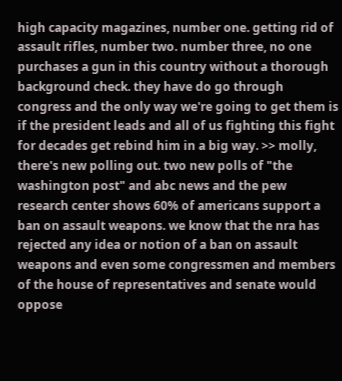high capacity magazines, number one. getting rid of assault rifles, number two. number three, no one purchases a gun in this country without a thorough background check. they have do go through congress and the only way we're going to get them is if the president leads and all of us fighting this fight for decades get rebind him in a big way. >> molly, there's new polling out. two new polls of "the washington post" and abc news and the pew research center shows 60% of americans support a ban on assault weapons. we know that the nra has rejected any idea or notion of a ban on assault weapons and even some congressmen and members of the house of representatives and senate would oppose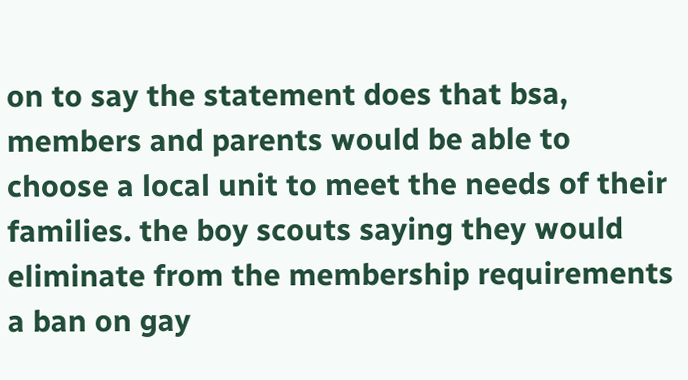on to say the statement does that bsa, members and parents would be able to choose a local unit to meet the needs of their families. the boy scouts saying they would eliminate from the membership requirements a ban on gay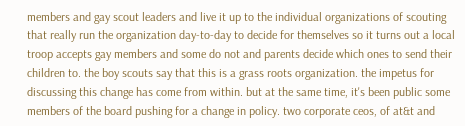members and gay scout leaders and live it up to the individual organizations of scouting that really run the organization day-to-day to decide for themselves so it turns out a local troop accepts gay members and some do not and parents decide which ones to send their children to. the boy scouts say that this is a grass roots organization. the impetus for discussing this change has come from within. but at the same time, it's been public some members of the board pushing for a change in policy. two corporate ceos, of at&t and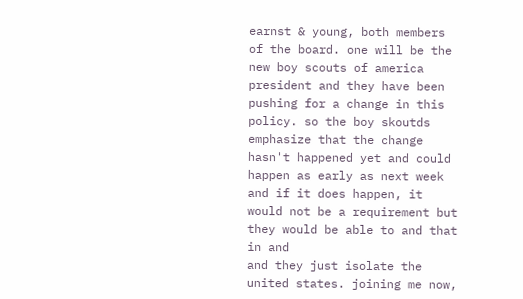earnst & young, both members of the board. one will be the new boy scouts of america president and they have been pushing for a change in this policy. so the boy skoutds emphasize that the change hasn't happened yet and could happen as early as next week and if it does happen, it would not be a requirement but they would be able to and that in and
and they just isolate the united states. joining me now,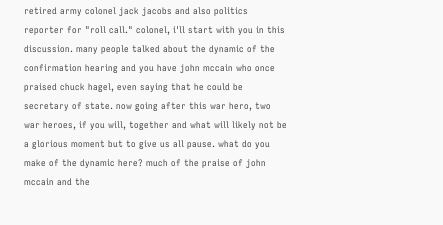retired army colonel jack jacobs and also politics reporter for "roll call." colonel, i'll start with you in this discussion. many people talked about the dynamic of the confirmation hearing and you have john mccain who once praised chuck hagel, even saying that he could be secretary of state. now going after this war hero, two war heroes, if you will, together and what will likely not be a glorious moment but to give us all pause. what do you make of the dynamic here? much of the praise of john mccain and the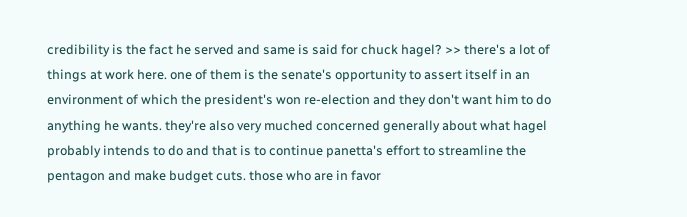credibility is the fact he served and same is said for chuck hagel? >> there's a lot of things at work here. one of them is the senate's opportunity to assert itself in an environment of which the president's won re-election and they don't want him to do anything he wants. they're also very muched concerned generally about what hagel probably intends to do and that is to continue panetta's effort to streamline the pentagon and make budget cuts. those who are in favor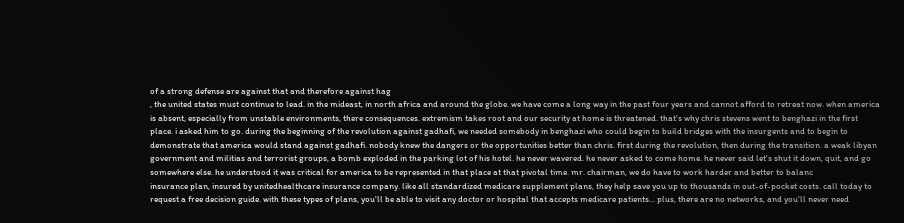of a strong defense are against that and therefore against hag
, the united states must continue to lead. in the mideast, in north africa and around the globe. we have come a long way in the past four years and cannot afford to retreat now. when america is absent, especially from unstable environments, there consequences. extremism takes root and our security at home is threatened. that's why chris stevens went to benghazi in the first place. i asked him to go. during the beginning of the revolution against gadhafi, we needed somebody in benghazi who could begin to build bridges with the insurgents and to begin to demonstrate that america would stand against gadhafi. nobody knew the dangers or the opportunities better than chris. first during the revolution, then during the transition. a weak libyan government and militias and terrorist groups, a bomb exploded in the parking lot of his hotel. he never wavered. he never asked to come home. he never said let's shut it down, quit, and go somewhere else. he understood it was critical for america to be represented in that place at that pivotal time. mr. chairman, we do have to work harder and better to balanc
insurance plan, insured by unitedhealthcare insurance company. like all standardized medicare supplement plans, they help save you up to thousands in out-of-pocket costs. call today to request a free decision guide. with these types of plans, you'll be able to visit any doctor or hospital that accepts medicare patients... plus, there are no networks, and you'll never need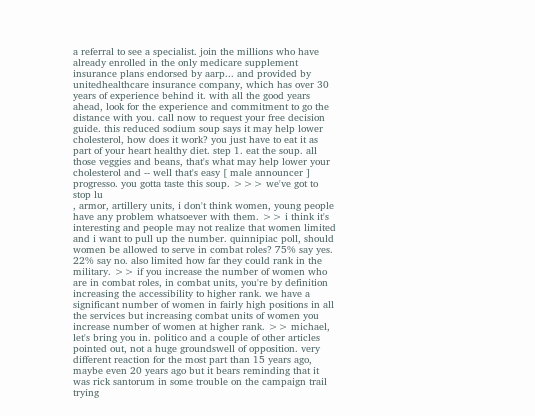a referral to see a specialist. join the millions who have already enrolled in the only medicare supplement insurance plans endorsed by aarp... and provided by unitedhealthcare insurance company, which has over 30 years of experience behind it. with all the good years ahead, look for the experience and commitment to go the distance with you. call now to request your free decision guide. this reduced sodium soup says it may help lower cholesterol, how does it work? you just have to eat it as part of your heart healthy diet. step 1. eat the soup. all those veggies and beans, that's what may help lower your cholesterol and -- well that's easy [ male announcer ] progresso. you gotta taste this soup. >>> we've got to stop lu
, armor, artillery units, i don't think women, young people have any problem whatsoever with them. >> i think it's interesting and people may not realize that women limited and i want to pull up the number. quinnipiac poll, should women be allowed to serve in combat roles? 75% say yes. 22% say no. also limited how far they could rank in the military. >> if you increase the number of women who are in combat roles, in combat units, you're by definition increasing the accessibility to higher rank. we have a significant number of women in fairly high positions in all the services but increasing combat units of women you increase number of women at higher rank. >> michael, let's bring you in. politico and a couple of other articles pointed out, not a huge groundswell of opposition. very different reaction for the most part than 15 years ago, maybe even 20 years ago but it bears reminding that it was rick santorum in some trouble on the campaign trail trying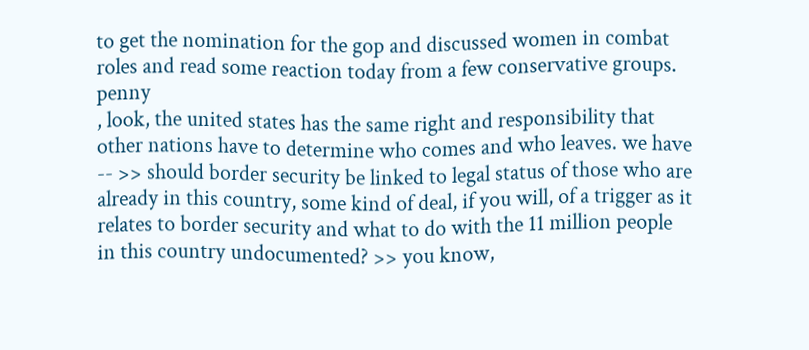to get the nomination for the gop and discussed women in combat roles and read some reaction today from a few conservative groups. penny
, look, the united states has the same right and responsibility that other nations have to determine who comes and who leaves. we have -- >> should border security be linked to legal status of those who are already in this country, some kind of deal, if you will, of a trigger as it relates to border security and what to do with the 11 million people in this country undocumented? >> you know,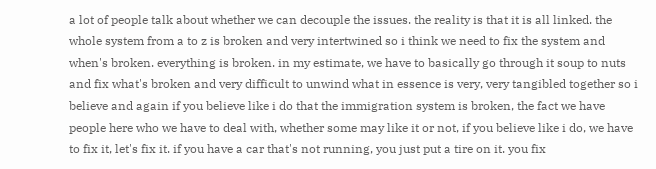a lot of people talk about whether we can decouple the issues. the reality is that it is all linked. the whole system from a to z is broken and very intertwined so i think we need to fix the system and when's broken. everything is broken. in my estimate, we have to basically go through it soup to nuts and fix what's broken and very difficult to unwind what in essence is very, very tangibled together so i believe and again if you believe like i do that the immigration system is broken, the fact we have people here who we have to deal with, whether some may like it or not, if you believe like i do, we have to fix it, let's fix it. if you have a car that's not running, you just put a tire on it. you fix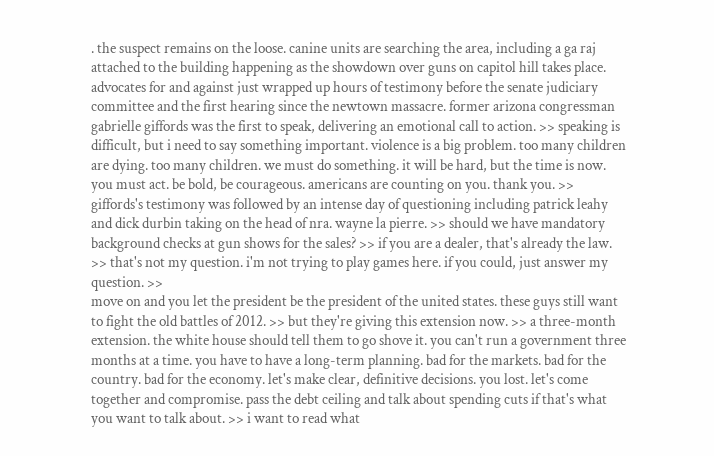. the suspect remains on the loose. canine units are searching the area, including a ga raj attached to the building happening as the showdown over guns on capitol hill takes place. advocates for and against just wrapped up hours of testimony before the senate judiciary committee and the first hearing since the newtown massacre. former arizona congressman gabrielle giffords was the first to speak, delivering an emotional call to action. >> speaking is difficult, but i need to say something important. violence is a big problem. too many children are dying. too many children. we must do something. it will be hard, but the time is now. you must act. be bold, be courageous. americans are counting on you. thank you. >> giffords's testimony was followed by an intense day of questioning including patrick leahy and dick durbin taking on the head of nra. wayne la pierre. >> should we have mandatory background checks at gun shows for the sales? >> if you are a dealer, that's already the law. >> that's not my question. i'm not trying to play games here. if you could, just answer my question. >>
move on and you let the president be the president of the united states. these guys still want to fight the old battles of 2012. >> but they're giving this extension now. >> a three-month extension. the white house should tell them to go shove it. you can't run a government three months at a time. you have to have a long-term planning. bad for the markets. bad for the country. bad for the economy. let's make clear, definitive decisions. you lost. let's come together and compromise. pass the debt ceiling and talk about spending cuts if that's what you want to talk about. >> i want to read what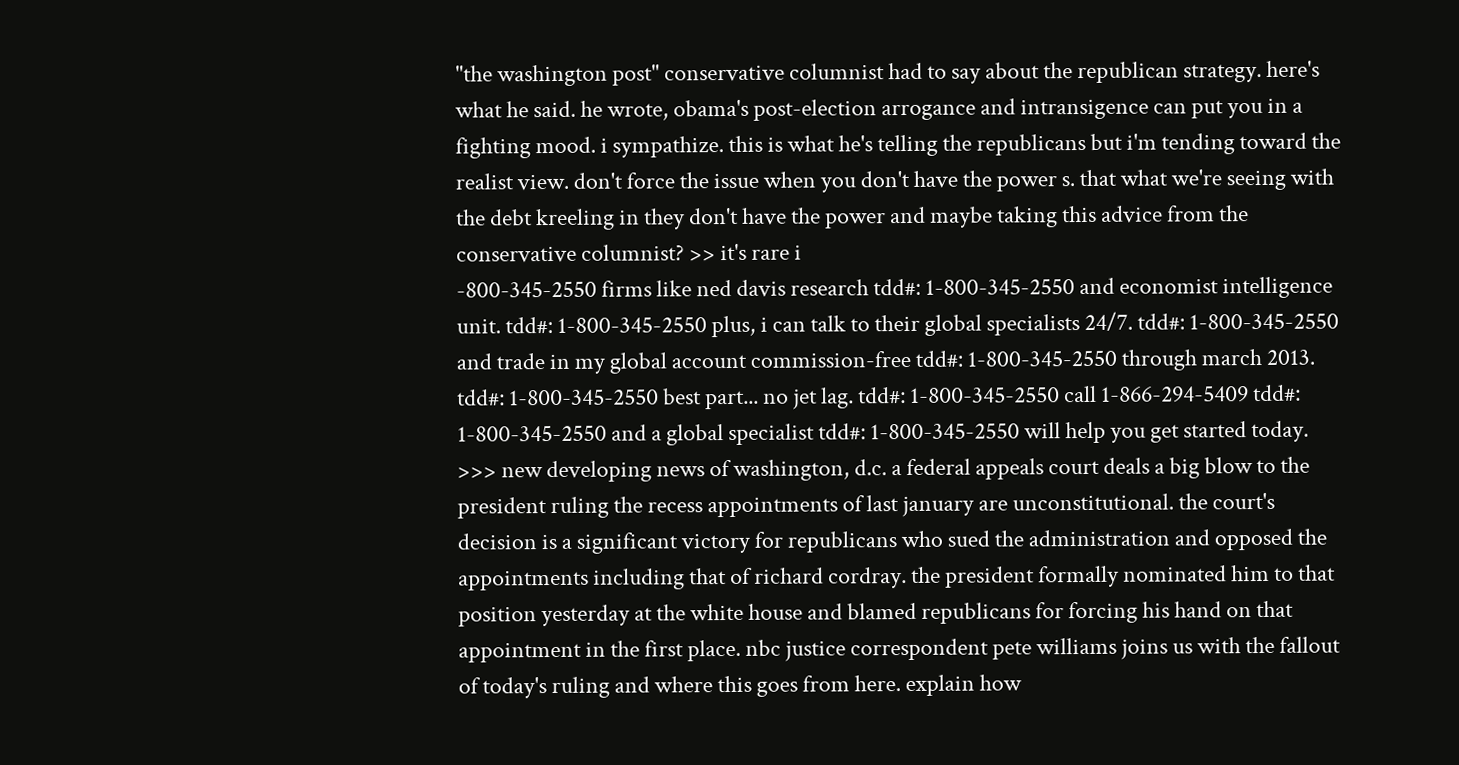"the washington post" conservative columnist had to say about the republican strategy. here's what he said. he wrote, obama's post-election arrogance and intransigence can put you in a fighting mood. i sympathize. this is what he's telling the republicans but i'm tending toward the realist view. don't force the issue when you don't have the power s. that what we're seeing with the debt kreeling in they don't have the power and maybe taking this advice from the conservative columnist? >> it's rare i
-800-345-2550 firms like ned davis research tdd#: 1-800-345-2550 and economist intelligence unit. tdd#: 1-800-345-2550 plus, i can talk to their global specialists 24/7. tdd#: 1-800-345-2550 and trade in my global account commission-free tdd#: 1-800-345-2550 through march 2013. tdd#: 1-800-345-2550 best part... no jet lag. tdd#: 1-800-345-2550 call 1-866-294-5409 tdd#: 1-800-345-2550 and a global specialist tdd#: 1-800-345-2550 will help you get started today. >>> new developing news of washington, d.c. a federal appeals court deals a big blow to the president ruling the recess appointments of last january are unconstitutional. the court's decision is a significant victory for republicans who sued the administration and opposed the appointments including that of richard cordray. the president formally nominated him to that position yesterday at the white house and blamed republicans for forcing his hand on that appointment in the first place. nbc justice correspondent pete williams joins us with the fallout of today's ruling and where this goes from here. explain how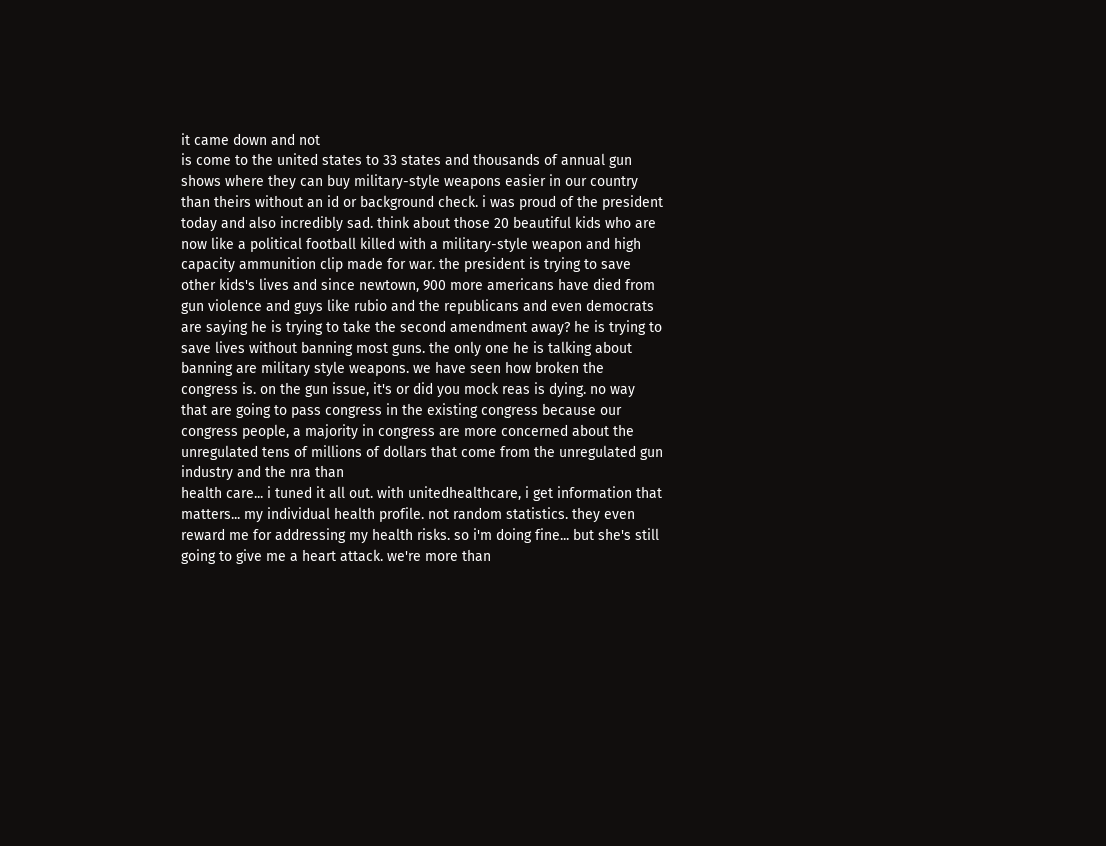it came down and not
is come to the united states to 33 states and thousands of annual gun shows where they can buy military-style weapons easier in our country than theirs without an id or background check. i was proud of the president today and also incredibly sad. think about those 20 beautiful kids who are now like a political football killed with a military-style weapon and high capacity ammunition clip made for war. the president is trying to save other kids's lives and since newtown, 900 more americans have died from gun violence and guys like rubio and the republicans and even democrats are saying he is trying to take the second amendment away? he is trying to save lives without banning most guns. the only one he is talking about banning are military style weapons. we have seen how broken the congress is. on the gun issue, it's or did you mock reas is dying. no way that are going to pass congress in the existing congress because our congress people, a majority in congress are more concerned about the unregulated tens of millions of dollars that come from the unregulated gun industry and the nra than
health care... i tuned it all out. with unitedhealthcare, i get information that matters... my individual health profile. not random statistics. they even reward me for addressing my health risks. so i'm doing fine... but she's still going to give me a heart attack. we're more than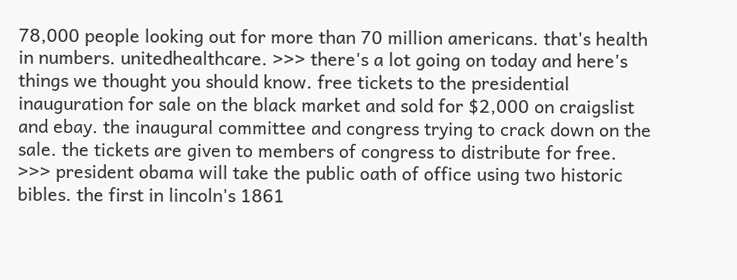78,000 people looking out for more than 70 million americans. that's health in numbers. unitedhealthcare. >>> there's a lot going on today and here's things we thought you should know. free tickets to the presidential inauguration for sale on the black market and sold for $2,000 on craigslist and ebay. the inaugural committee and congress trying to crack down on the sale. the tickets are given to members of congress to distribute for free. >>> president obama will take the public oath of office using two historic bibles. the first in lincoln's 1861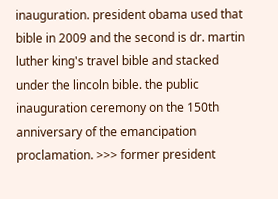inauguration. president obama used that bible in 2009 and the second is dr. martin luther king's travel bible and stacked under the lincoln bible. the public inauguration ceremony on the 150th anniversary of the emancipation proclamation. >>> former president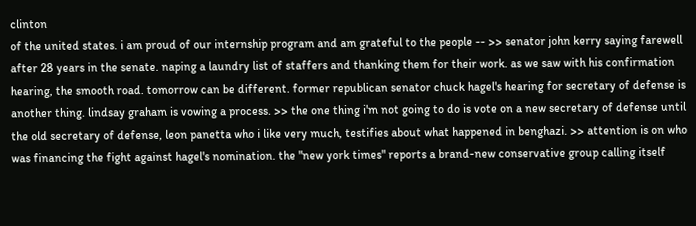clinton
of the united states. i am proud of our internship program and am grateful to the people -- >> senator john kerry saying farewell after 28 years in the senate. naping a laundry list of staffers and thanking them for their work. as we saw with his confirmation hearing, the smooth road. tomorrow can be different. former republican senator chuck hagel's hearing for secretary of defense is another thing. lindsay graham is vowing a process. >> the one thing i'm not going to do is vote on a new secretary of defense until the old secretary of defense, leon panetta who i like very much, testifies about what happened in benghazi. >> attention is on who was financing the fight against hagel's nomination. the "new york times" reports a brand-new conservative group calling itself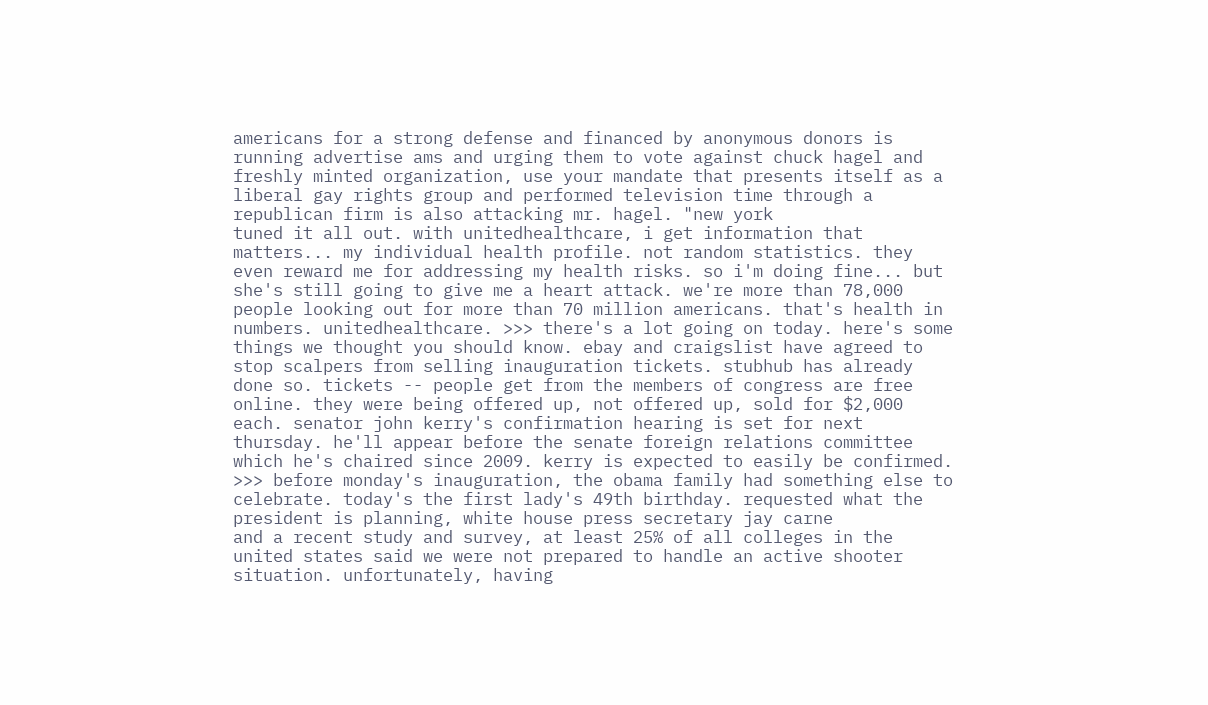americans for a strong defense and financed by anonymous donors is running advertise ams and urging them to vote against chuck hagel and freshly minted organization, use your mandate that presents itself as a liberal gay rights group and performed television time through a republican firm is also attacking mr. hagel. "new york
tuned it all out. with unitedhealthcare, i get information that matters... my individual health profile. not random statistics. they even reward me for addressing my health risks. so i'm doing fine... but she's still going to give me a heart attack. we're more than 78,000 people looking out for more than 70 million americans. that's health in numbers. unitedhealthcare. >>> there's a lot going on today. here's some things we thought you should know. ebay and craigslist have agreed to stop scalpers from selling inauguration tickets. stubhub has already done so. tickets -- people get from the members of congress are free online. they were being offered up, not offered up, sold for $2,000 each. senator john kerry's confirmation hearing is set for next thursday. he'll appear before the senate foreign relations committee which he's chaired since 2009. kerry is expected to easily be confirmed. >>> before monday's inauguration, the obama family had something else to celebrate. today's the first lady's 49th birthday. requested what the president is planning, white house press secretary jay carne
and a recent study and survey, at least 25% of all colleges in the united states said we were not prepared to handle an active shooter situation. unfortunately, having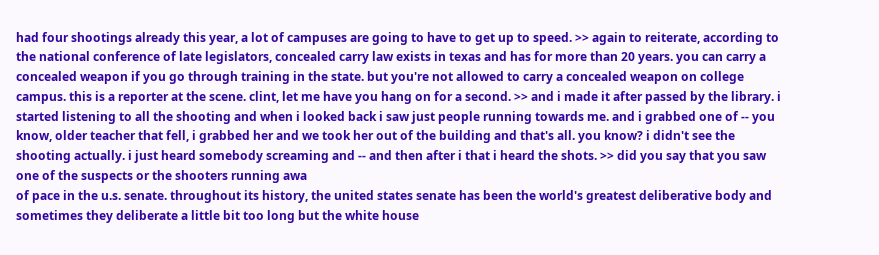had four shootings already this year, a lot of campuses are going to have to get up to speed. >> again to reiterate, according to the national conference of late legislators, concealed carry law exists in texas and has for more than 20 years. you can carry a concealed weapon if you go through training in the state. but you're not allowed to carry a concealed weapon on college campus. this is a reporter at the scene. clint, let me have you hang on for a second. >> and i made it after passed by the library. i started listening to all the shooting and when i looked back i saw just people running towards me. and i grabbed one of -- you know, older teacher that fell, i grabbed her and we took her out of the building and that's all. you know? i didn't see the shooting actually. i just heard somebody screaming and -- and then after i that i heard the shots. >> did you say that you saw one of the suspects or the shooters running awa
of pace in the u.s. senate. throughout its history, the united states senate has been the world's greatest deliberative body and sometimes they deliberate a little bit too long but the white house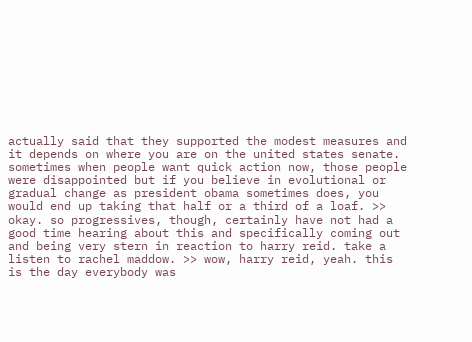actually said that they supported the modest measures and it depends on where you are on the united states senate. sometimes when people want quick action now, those people were disappointed but if you believe in evolutional or gradual change as president obama sometimes does, you would end up taking that half or a third of a loaf. >> okay. so progressives, though, certainly have not had a good time hearing about this and specifically coming out and being very stern in reaction to harry reid. take a listen to rachel maddow. >> wow, harry reid, yeah. this is the day everybody was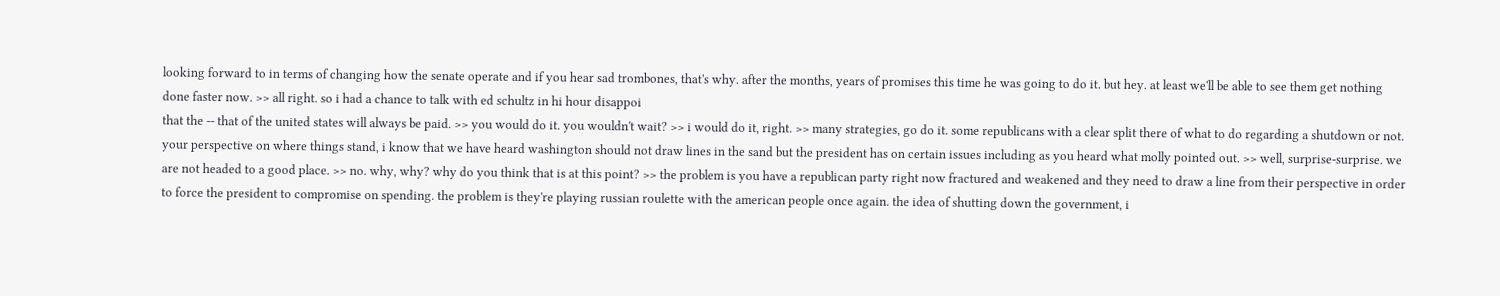looking forward to in terms of changing how the senate operate and if you hear sad trombones, that's why. after the months, years of promises this time he was going to do it. but hey. at least we'll be able to see them get nothing done faster now. >> all right. so i had a chance to talk with ed schultz in hi hour disappoi
that the -- that of the united states will always be paid. >> you would do it. you wouldn't wait? >> i would do it, right. >> many strategies, go do it. some republicans with a clear split there of what to do regarding a shutdown or not. your perspective on where things stand, i know that we have heard washington should not draw lines in the sand but the president has on certain issues including as you heard what molly pointed out. >> well, surprise-surprise. we are not headed to a good place. >> no. why, why? why do you think that is at this point? >> the problem is you have a republican party right now fractured and weakened and they need to draw a line from their perspective in order to force the president to compromise on spending. the problem is they're playing russian roulette with the american people once again. the idea of shutting down the government, i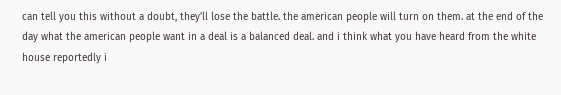can tell you this without a doubt, they'll lose the battle. the american people will turn on them. at the end of the day what the american people want in a deal is a balanced deal. and i think what you have heard from the white house reportedly i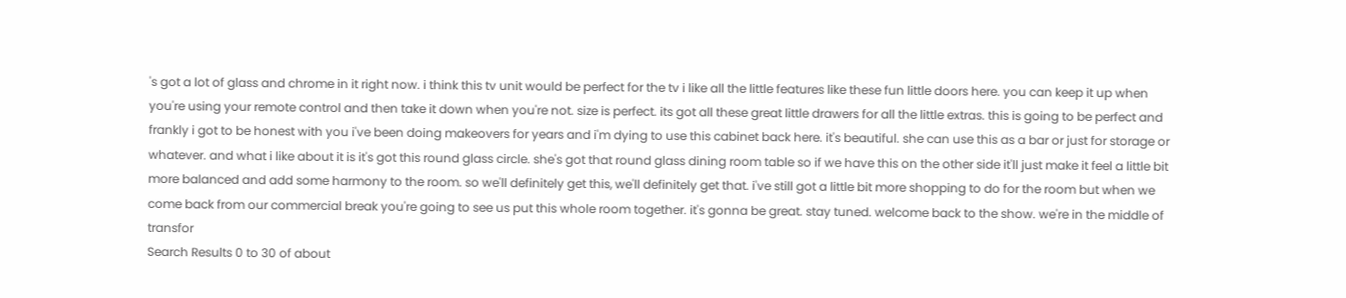's got a lot of glass and chrome in it right now. i think this tv unit would be perfect for the tv i like all the little features like these fun little doors here. you can keep it up when you're using your remote control and then take it down when you're not. size is perfect. its got all these great little drawers for all the little extras. this is going to be perfect and frankly i got to be honest with you i've been doing makeovers for years and i'm dying to use this cabinet back here. it's beautiful. she can use this as a bar or just for storage or whatever. and what i like about it is it's got this round glass circle. she's got that round glass dining room table so if we have this on the other side it'll just make it feel a little bit more balanced and add some harmony to the room. so we'll definitely get this, we'll definitely get that. i've still got a little bit more shopping to do for the room but when we come back from our commercial break you're going to see us put this whole room together. it's gonna be great. stay tuned. welcome back to the show. we're in the middle of transfor
Search Results 0 to 30 of about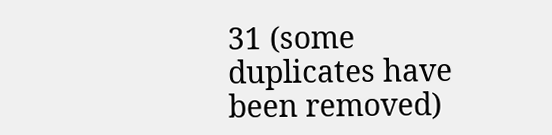31 (some duplicates have been removed)